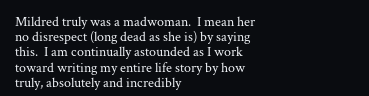Mildred truly was a madwoman.  I mean her no disrespect (long dead as she is) by saying this.  I am continually astounded as I work toward writing my entire life story by how truly, absolutely and incredibly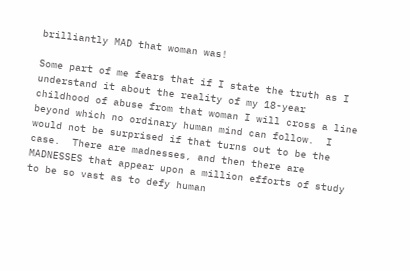brilliantly MAD that woman was!

Some part of me fears that if I state the truth as I understand it about the reality of my 18-year childhood of abuse from that woman I will cross a line beyond which no ordinary human mind can follow.  I would not be surprised if that turns out to be the case.  There are madnesses, and then there are MADNESSES that appear upon a million efforts of study to be so vast as to defy human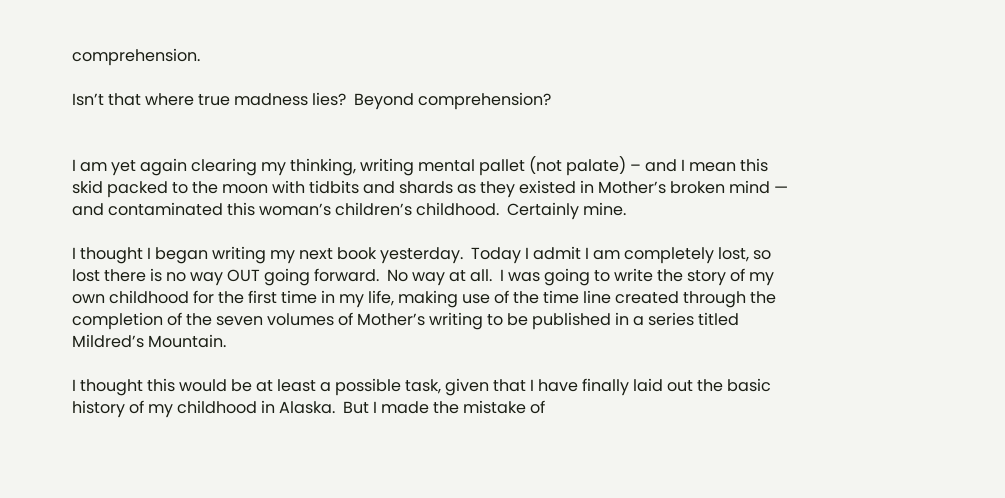comprehension.

Isn’t that where true madness lies?  Beyond comprehension?


I am yet again clearing my thinking, writing mental pallet (not palate) – and I mean this skid packed to the moon with tidbits and shards as they existed in Mother’s broken mind — and contaminated this woman’s children’s childhood.  Certainly mine.

I thought I began writing my next book yesterday.  Today I admit I am completely lost, so lost there is no way OUT going forward.  No way at all.  I was going to write the story of my own childhood for the first time in my life, making use of the time line created through the completion of the seven volumes of Mother’s writing to be published in a series titled Mildred’s Mountain.

I thought this would be at least a possible task, given that I have finally laid out the basic history of my childhood in Alaska.  But I made the mistake of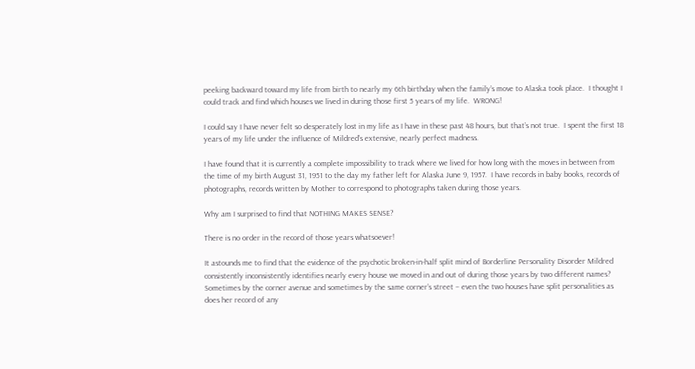peeking backward toward my life from birth to nearly my 6th birthday when the family’s move to Alaska took place.  I thought I could track and find which houses we lived in during those first 5 years of my life.  WRONG!

I could say I have never felt so desperately lost in my life as I have in these past 48 hours, but that’s not true.  I spent the first 18 years of my life under the influence of Mildred’s extensive, nearly perfect madness.

I have found that it is currently a complete impossibility to track where we lived for how long with the moves in between from the time of my birth August 31, 1951 to the day my father left for Alaska June 9, 1957.  I have records in baby books, records of photographs, records written by Mother to correspond to photographs taken during those years.

Why am I surprised to find that NOTHING MAKES SENSE?

There is no order in the record of those years whatsoever!

It astounds me to find that the evidence of the psychotic broken-in-half split mind of Borderline Personality Disorder Mildred consistently inconsistently identifies nearly every house we moved in and out of during those years by two different names?  Sometimes by the corner avenue and sometimes by the same corner’s street – even the two houses have split personalities as does her record of any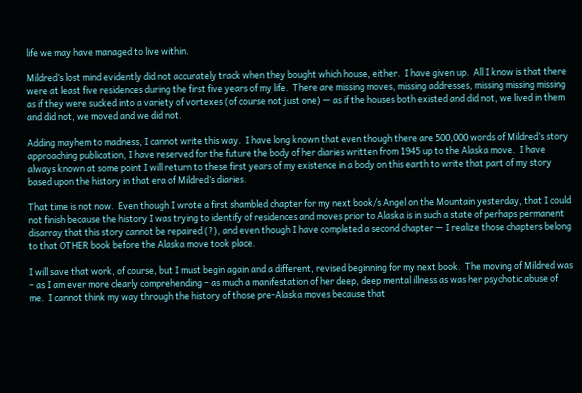life we may have managed to live within.

Mildred’s lost mind evidently did not accurately track when they bought which house, either.  I have given up.  All I know is that there were at least five residences during the first five years of my life.  There are missing moves, missing addresses, missing missing missing as if they were sucked into a variety of vortexes (of course not just one) — as if the houses both existed and did not, we lived in them and did not, we moved and we did not.

Adding mayhem to madness, I cannot write this way.  I have long known that even though there are 500,000 words of Mildred’s story approaching publication, I have reserved for the future the body of her diaries written from 1945 up to the Alaska move.  I have always known at some point I will return to these first years of my existence in a body on this earth to write that part of my story based upon the history in that era of Mildred’s diaries.

That time is not now.  Even though I wrote a first shambled chapter for my next book/s Angel on the Mountain yesterday, that I could not finish because the history I was trying to identify of residences and moves prior to Alaska is in such a state of perhaps permanent disarray that this story cannot be repaired (?), and even though I have completed a second chapter — I realize those chapters belong to that OTHER book before the Alaska move took place.

I will save that work, of course, but I must begin again and a different, revised beginning for my next book.  The moving of Mildred was – as I am ever more clearly comprehending – as much a manifestation of her deep, deep mental illness as was her psychotic abuse of me.  I cannot think my way through the history of those pre-Alaska moves because that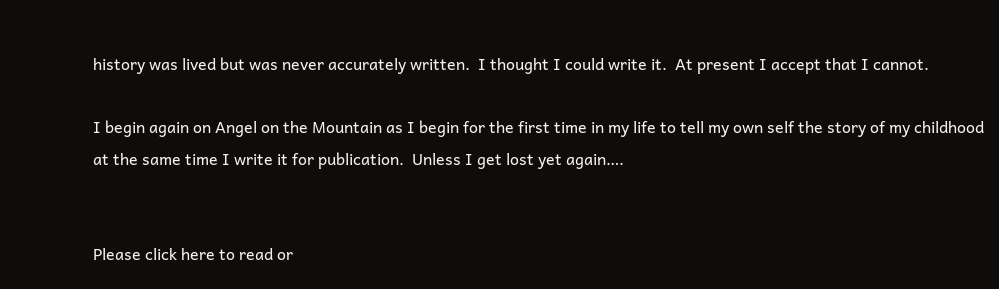history was lived but was never accurately written.  I thought I could write it.  At present I accept that I cannot.

I begin again on Angel on the Mountain as I begin for the first time in my life to tell my own self the story of my childhood at the same time I write it for publication.  Unless I get lost yet again….


Please click here to read or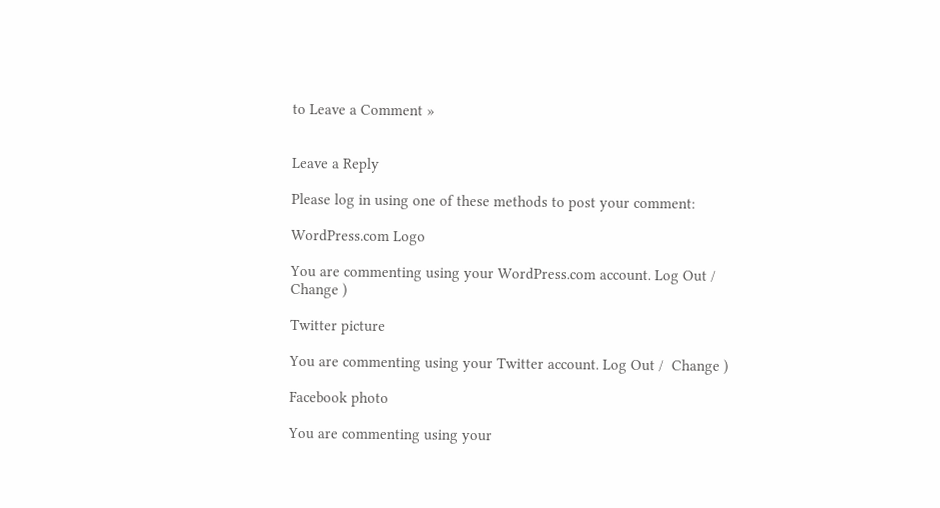to Leave a Comment »


Leave a Reply

Please log in using one of these methods to post your comment:

WordPress.com Logo

You are commenting using your WordPress.com account. Log Out /  Change )

Twitter picture

You are commenting using your Twitter account. Log Out /  Change )

Facebook photo

You are commenting using your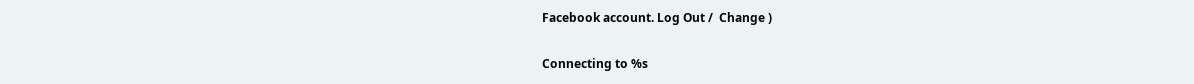Facebook account. Log Out /  Change )

Connecting to %s